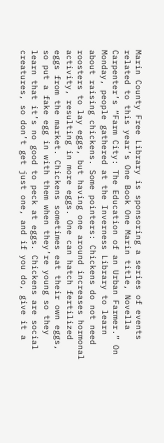Marin County Free Library is sponsoring a series of events related to this year’s One Book One Marin title, Novella Carpenter’s “Farm City: The Education of an Urban Farmer.” On Monday, people gathered at the Inverness Library to learn about raising chickens. Some pointers: Chickens do not need roosters to lay eggs, but having one around increases hormonal activity, resulting in more eggs. One can hatch fertilized eggs from the market. Chickens sometimes eat their own eggs, so put a fake egg in with them when they’re young so they learn that it’s no good to peck at eggs. Chickens are social creatures, so don’t get just one, and if you do, give it a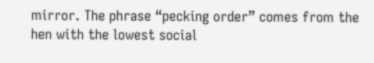mirror. The phrase “pecking order” comes from the hen with the lowest social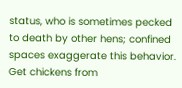status, who is sometimes pecked to death by other hens; confined spaces exaggerate this behavior. Get chickens from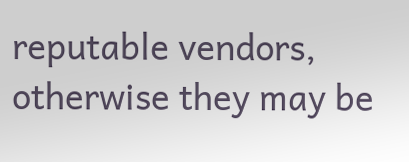reputable vendors, otherwise they may be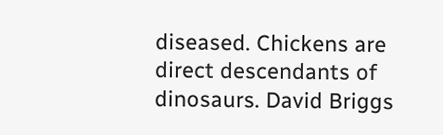diseased. Chickens are direct descendants of dinosaurs. David Briggs